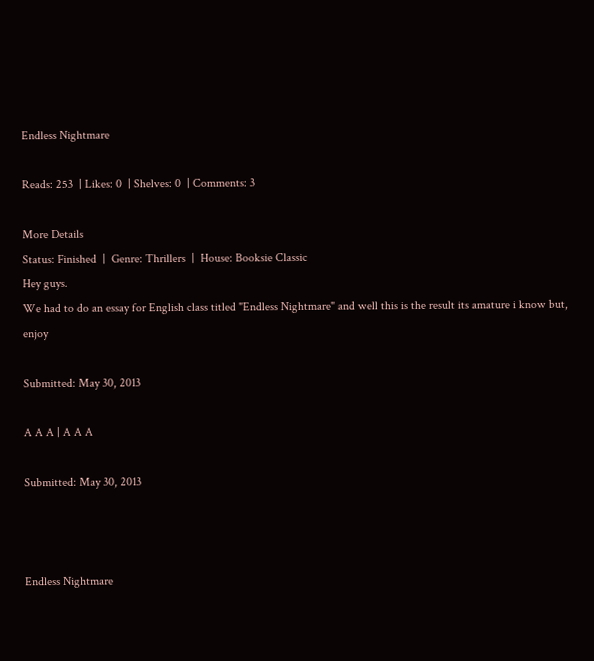Endless Nightmare

Reads: 253  | Likes: 0  | Shelves: 0  | Comments: 3

More Details
Status: Finished  |  Genre: Thrillers  |  House: Booksie Classic
Hey guys.
We had to do an essay for English class titled "Endless Nightmare" and well this is the result its amature i know but, enjoy

Submitted: May 30, 2013

A A A | A A A

Submitted: May 30, 2013



Endless Nightmare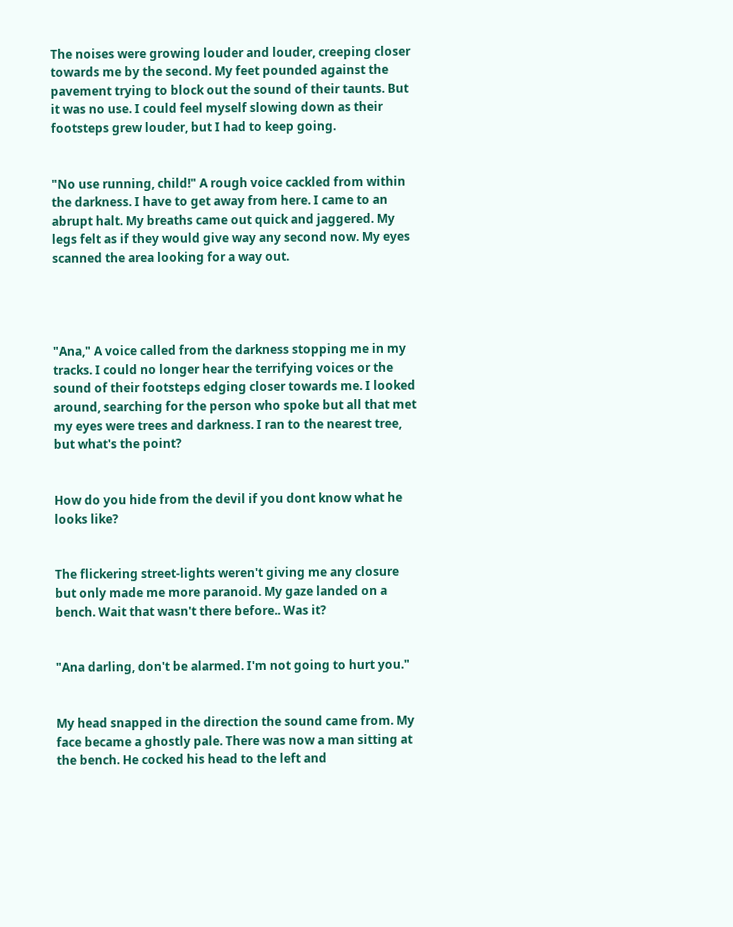The noises were growing louder and louder, creeping closer towards me by the second. My feet pounded against the pavement trying to block out the sound of their taunts. But it was no use. I could feel myself slowing down as their footsteps grew louder, but I had to keep going.


"No use running, child!" A rough voice cackled from within the darkness. I have to get away from here. I came to an abrupt halt. My breaths came out quick and jaggered. My legs felt as if they would give way any second now. My eyes scanned the area looking for a way out.




"Ana," A voice called from the darkness stopping me in my tracks. I could no longer hear the terrifying voices or the sound of their footsteps edging closer towards me. I looked around, searching for the person who spoke but all that met my eyes were trees and darkness. I ran to the nearest tree, but what's the point?


How do you hide from the devil if you dont know what he looks like?


The flickering street-lights weren't giving me any closure but only made me more paranoid. My gaze landed on a bench. Wait that wasn't there before.. Was it?


"Ana darling, don't be alarmed. I'm not going to hurt you."


My head snapped in the direction the sound came from. My face became a ghostly pale. There was now a man sitting at the bench. He cocked his head to the left and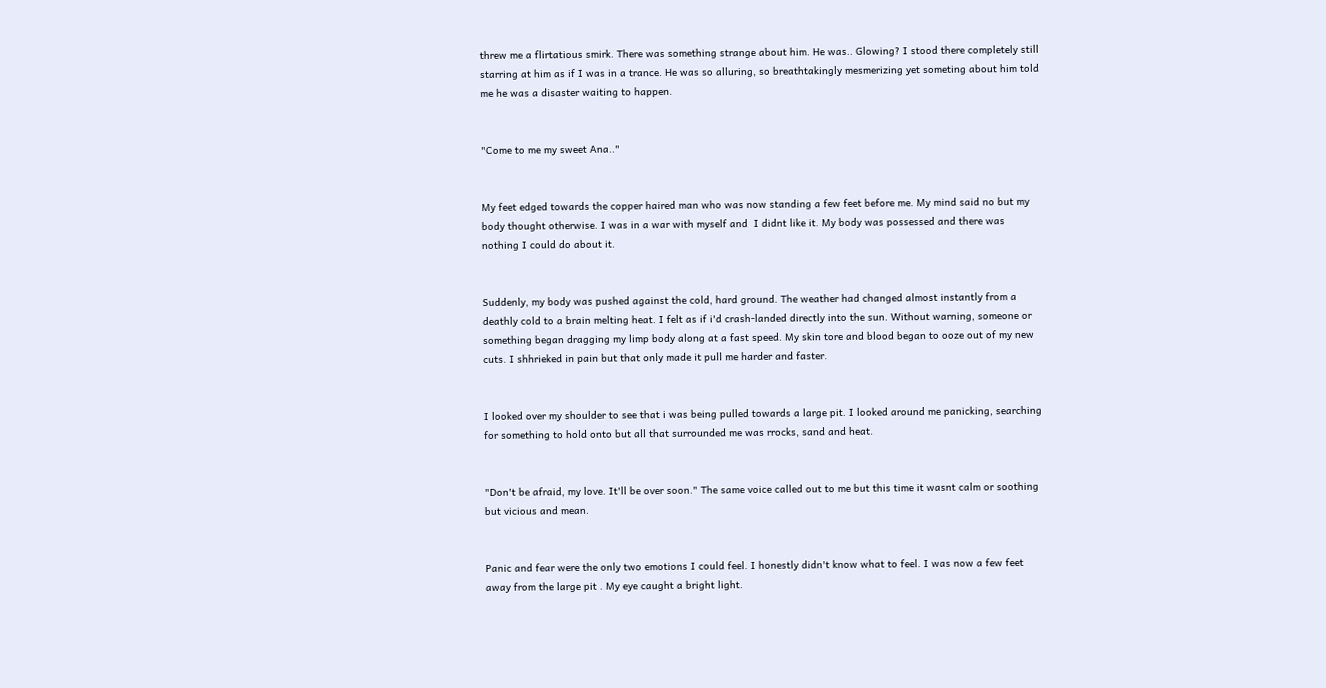threw me a flirtatious smirk. There was something strange about him. He was.. Glowing? I stood there completely still starring at him as if I was in a trance. He was so alluring, so breathtakingly mesmerizing yet someting about him told me he was a disaster waiting to happen.


"Come to me my sweet Ana.."


My feet edged towards the copper haired man who was now standing a few feet before me. My mind said no but my body thought otherwise. I was in a war with myself and  I didnt like it. My body was possessed and there was nothing I could do about it.


Suddenly, my body was pushed against the cold, hard ground. The weather had changed almost instantly from a deathly cold to a brain melting heat. I felt as if i'd crash-landed directly into the sun. Without warning, someone or something began dragging my limp body along at a fast speed. My skin tore and blood began to ooze out of my new cuts. I shhrieked in pain but that only made it pull me harder and faster.


I looked over my shoulder to see that i was being pulled towards a large pit. I looked around me panicking, searching for something to hold onto but all that surrounded me was rrocks, sand and heat.


"Don't be afraid, my love. It'll be over soon." The same voice called out to me but this time it wasnt calm or soothing but vicious and mean.


Panic and fear were the only two emotions I could feel. I honestly didn't know what to feel. I was now a few feet away from the large pit . My eye caught a bright light.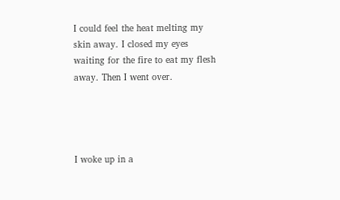I could feel the heat melting my skin away. I closed my eyes waiting for the fire to eat my flesh away. Then I went over.




I woke up in a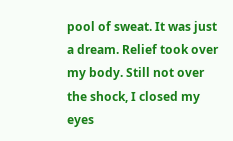pool of sweat. It was just a dream. Relief took over my body. Still not over the shock, I closed my eyes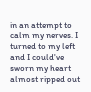in an attempt to calm my nerves. I turned to my left and I could've sworn my heart almost ripped out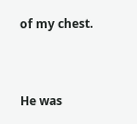of my chest.


He was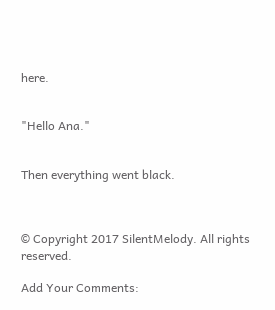here.


"Hello Ana."


Then everything went black.



© Copyright 2017 SilentMelody. All rights reserved.

Add Your Comments: